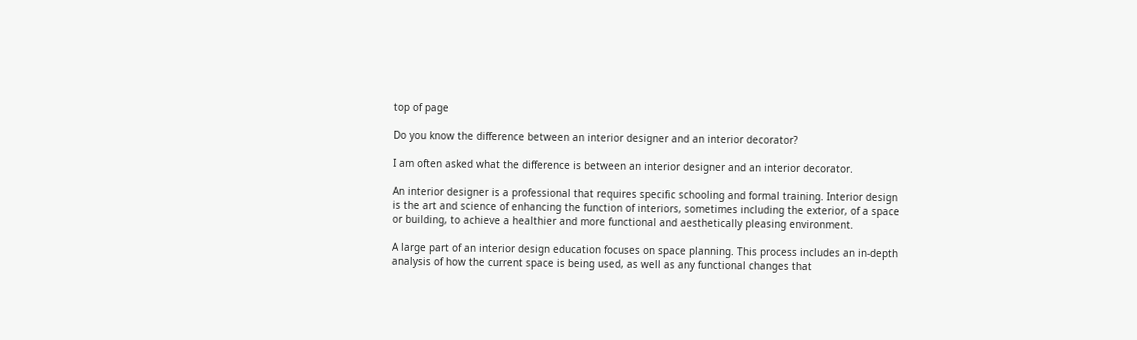top of page

Do you know the difference between an interior designer and an interior decorator?

I am often asked what the difference is between an interior designer and an interior decorator.

An interior designer is a professional that requires specific schooling and formal training. Interior design is the art and science of enhancing the function of interiors, sometimes including the exterior, of a space or building, to achieve a healthier and more functional and aesthetically pleasing environment.

A large part of an interior design education focuses on space planning. This process includes an in-depth analysis of how the current space is being used, as well as any functional changes that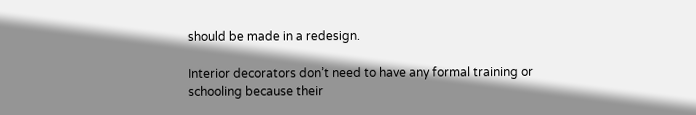should be made in a redesign.

Interior decorators don’t need to have any formal training or schooling because their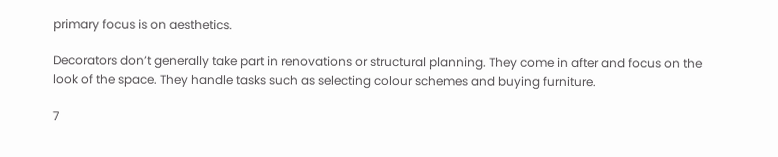primary focus is on aesthetics.

Decorators don’t generally take part in renovations or structural planning. They come in after and focus on the look of the space. They handle tasks such as selecting colour schemes and buying furniture.

7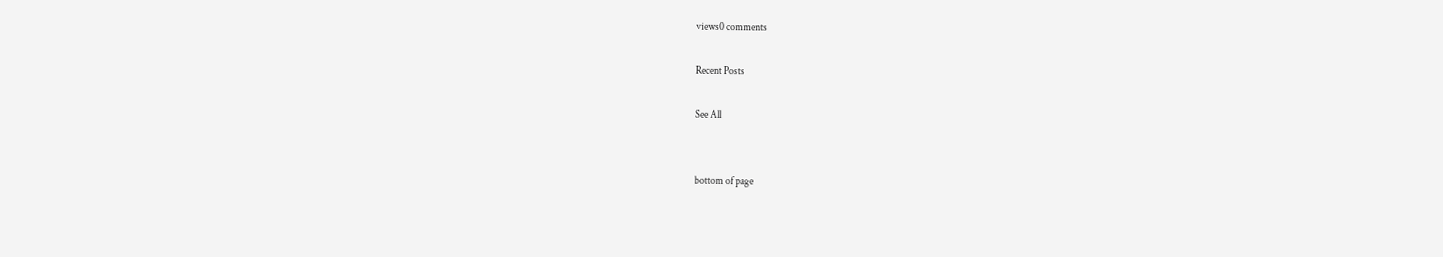views0 comments

Recent Posts

See All


bottom of page